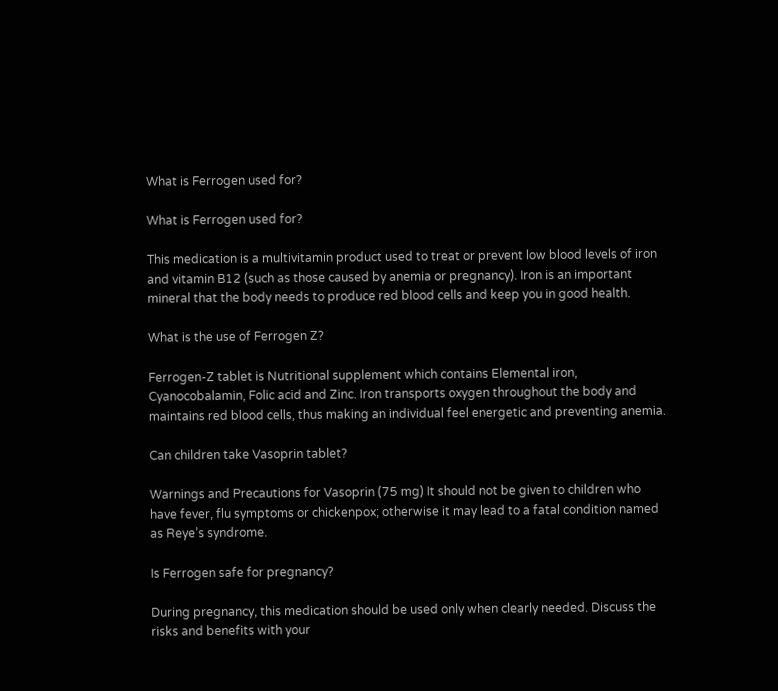What is Ferrogen used for?

What is Ferrogen used for?

This medication is a multivitamin product used to treat or prevent low blood levels of iron and vitamin B12 (such as those caused by anemia or pregnancy). Iron is an important mineral that the body needs to produce red blood cells and keep you in good health.

What is the use of Ferrogen Z?

Ferrogen-Z tablet is Nutritional supplement which contains Elemental iron, Cyanocobalamin, Folic acid and Zinc. Iron transports oxygen throughout the body and maintains red blood cells, thus making an individual feel energetic and preventing anemia.

Can children take Vasoprin tablet?

Warnings and Precautions for Vasoprin (75 mg) It should not be given to children who have fever, flu symptoms or chickenpox; otherwise it may lead to a fatal condition named as Reye’s syndrome.

Is Ferrogen safe for pregnancy?

During pregnancy, this medication should be used only when clearly needed. Discuss the risks and benefits with your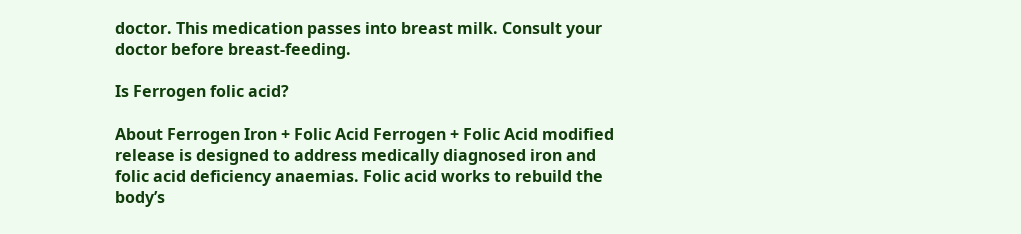doctor. This medication passes into breast milk. Consult your doctor before breast-feeding.

Is Ferrogen folic acid?

About Ferrogen Iron + Folic Acid Ferrogen + Folic Acid modified release is designed to address medically diagnosed iron and folic acid deficiency anaemias. Folic acid works to rebuild the body’s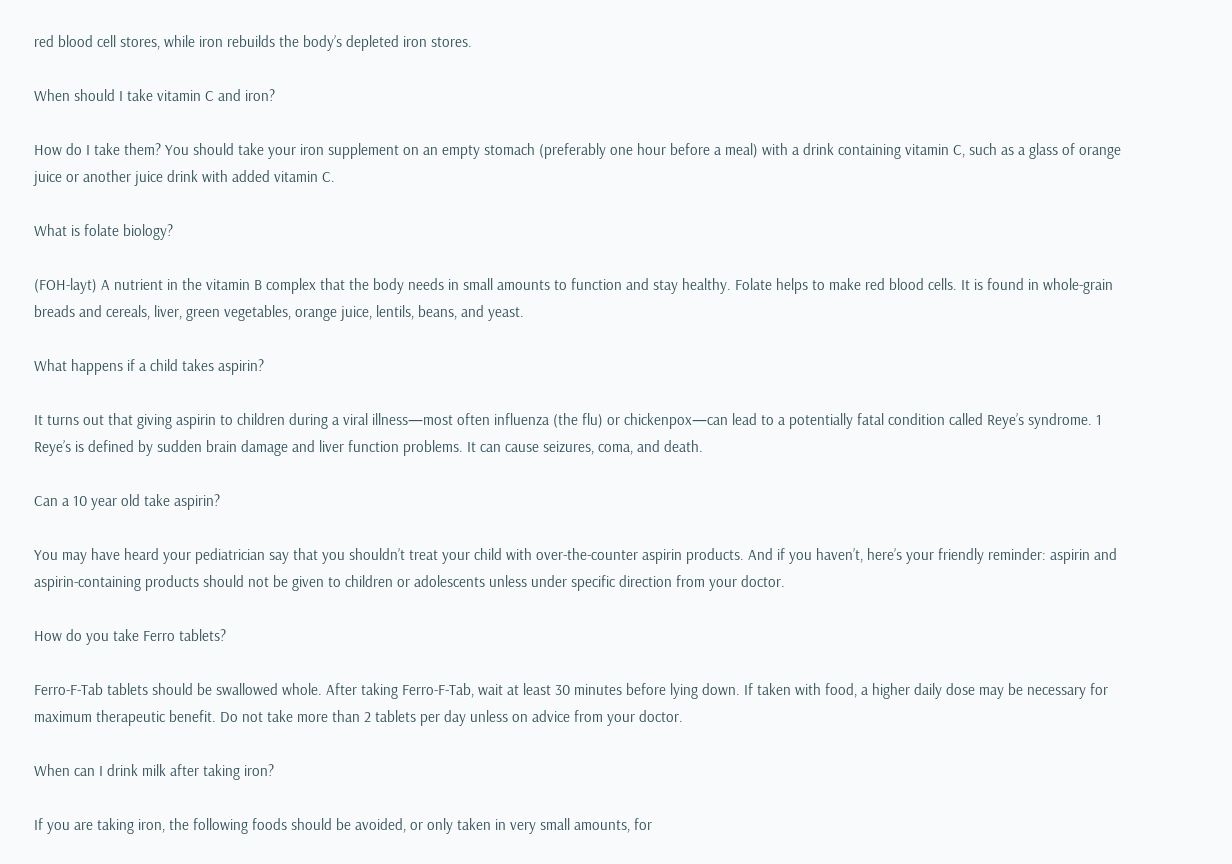red blood cell stores, while iron rebuilds the body’s depleted iron stores.

When should I take vitamin C and iron?

How do I take them? You should take your iron supplement on an empty stomach (preferably one hour before a meal) with a drink containing vitamin C, such as a glass of orange juice or another juice drink with added vitamin C.

What is folate biology?

(FOH-layt) A nutrient in the vitamin B complex that the body needs in small amounts to function and stay healthy. Folate helps to make red blood cells. It is found in whole-grain breads and cereals, liver, green vegetables, orange juice, lentils, beans, and yeast.

What happens if a child takes aspirin?

It turns out that giving aspirin to children during a viral illness—most often influenza (the flu) or chickenpox—can lead to a potentially fatal condition called Reye’s syndrome. 1 Reye’s is defined by sudden brain damage and liver function problems. It can cause seizures, coma, and death.

Can a 10 year old take aspirin?

You may have heard your pediatrician say that you shouldn’t treat your child with over-the-counter aspirin products. And if you haven’t, here’s your friendly reminder: aspirin and aspirin-containing products should not be given to children or adolescents unless under specific direction from your doctor.

How do you take Ferro tablets?

Ferro-F-Tab tablets should be swallowed whole. After taking Ferro-F-Tab, wait at least 30 minutes before lying down. If taken with food, a higher daily dose may be necessary for maximum therapeutic benefit. Do not take more than 2 tablets per day unless on advice from your doctor.

When can I drink milk after taking iron?

If you are taking iron, the following foods should be avoided, or only taken in very small amounts, for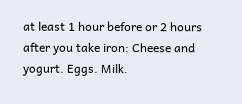at least 1 hour before or 2 hours after you take iron: Cheese and yogurt. Eggs. Milk.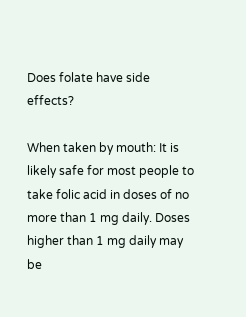Does folate have side effects?

When taken by mouth: It is likely safe for most people to take folic acid in doses of no more than 1 mg daily. Doses higher than 1 mg daily may be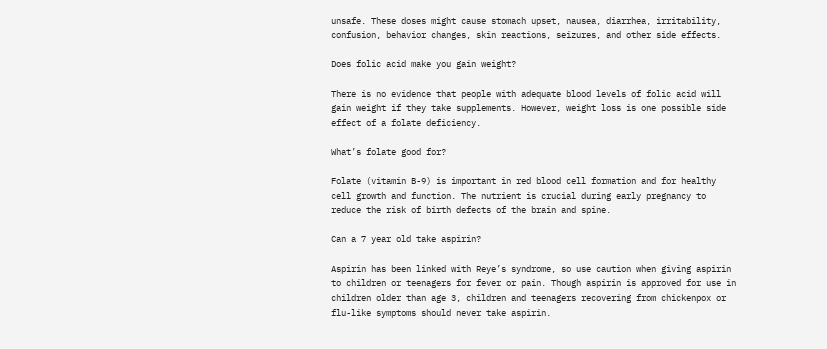unsafe. These doses might cause stomach upset, nausea, diarrhea, irritability, confusion, behavior changes, skin reactions, seizures, and other side effects.

Does folic acid make you gain weight?

There is no evidence that people with adequate blood levels of folic acid will gain weight if they take supplements. However, weight loss is one possible side effect of a folate deficiency.

What’s folate good for?

Folate (vitamin B-9) is important in red blood cell formation and for healthy cell growth and function. The nutrient is crucial during early pregnancy to reduce the risk of birth defects of the brain and spine.

Can a 7 year old take aspirin?

Aspirin has been linked with Reye’s syndrome, so use caution when giving aspirin to children or teenagers for fever or pain. Though aspirin is approved for use in children older than age 3, children and teenagers recovering from chickenpox or flu-like symptoms should never take aspirin.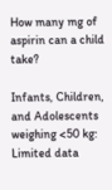How many mg of aspirin can a child take?

Infants, Children, and Adolescents weighing <50 kg: Limited data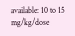available: 10 to 15 mg/kg/dose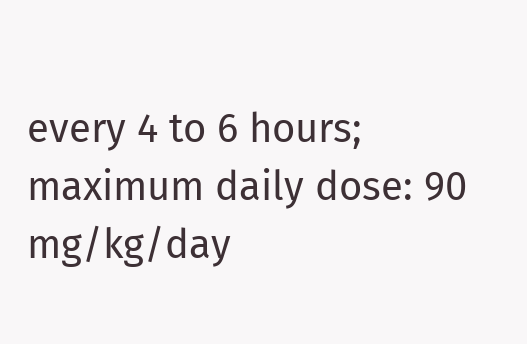every 4 to 6 hours; maximum daily dose: 90 mg/kg/day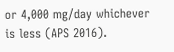or 4,000 mg/day whichever is less (APS 2016).